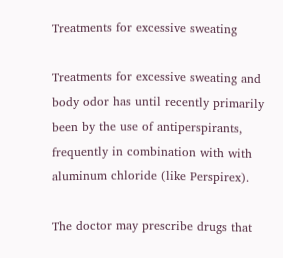Treatments for excessive sweating

Treatments for excessive sweating and body odor has until recently primarily been by the use of antiperspirants, frequently in combination with with aluminum chloride (like Perspirex).

The doctor may prescribe drugs that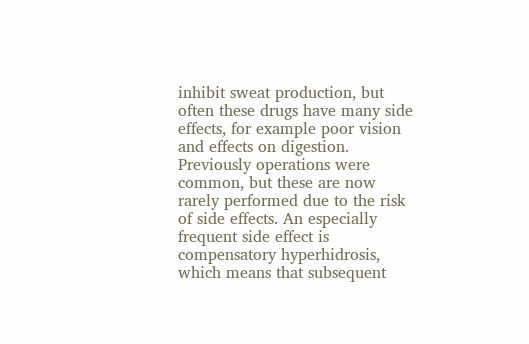inhibit sweat production, but often these drugs have many side effects, for example poor vision and effects on digestion. Previously operations were common, but these are now rarely performed due to the risk of side effects. An especially frequent side effect is compensatory hyperhidrosis, which means that subsequent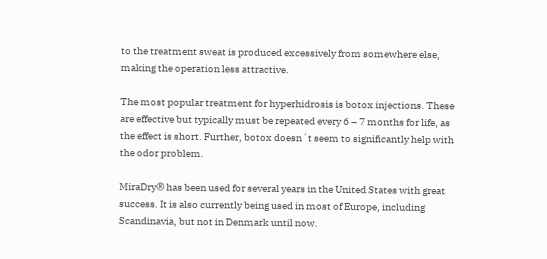to the treatment sweat is produced excessively from somewhere else, making the operation less attractive.

The most popular treatment for hyperhidrosis is botox injections. These are effective but typically must be repeated every 6 – 7 months for life, as the effect is short. Further, botox doesn´t seem to significantly help with the odor problem.

MiraDry® has been used for several years in the United States with great success. It is also currently being used in most of Europe, including Scandinavia, but not in Denmark until now.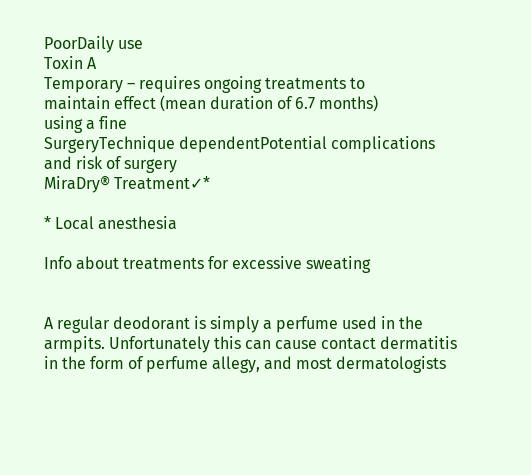PoorDaily use
Toxin A
Temporary – requires ongoing treatments to
maintain effect (mean duration of 6.7 months)
using a fine
SurgeryTechnique dependentPotential complications and risk of surgery
MiraDry® Treatment✓*

* Local anesthesia

Info about treatments for excessive sweating


A regular deodorant is simply a perfume used in the armpits. Unfortunately this can cause contact dermatitis in the form of perfume allegy, and most dermatologists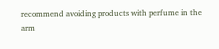recommend avoiding products with perfume in the arm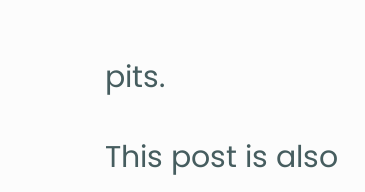pits.

This post is also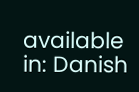available in: Danish